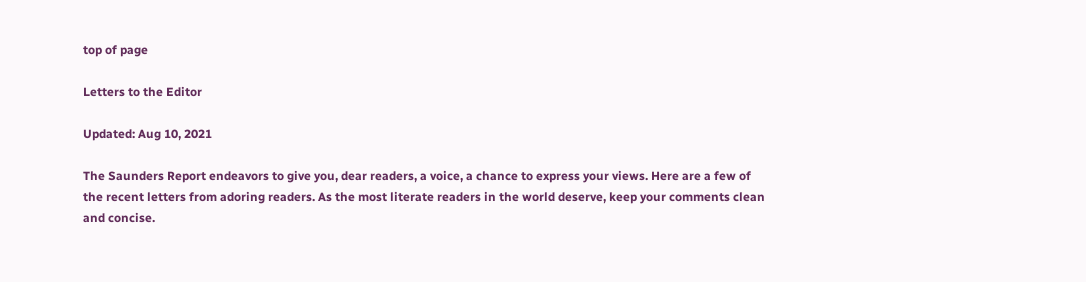top of page

Letters to the Editor

Updated: Aug 10, 2021

The Saunders Report endeavors to give you, dear readers, a voice, a chance to express your views. Here are a few of the recent letters from adoring readers. As the most literate readers in the world deserve, keep your comments clean and concise.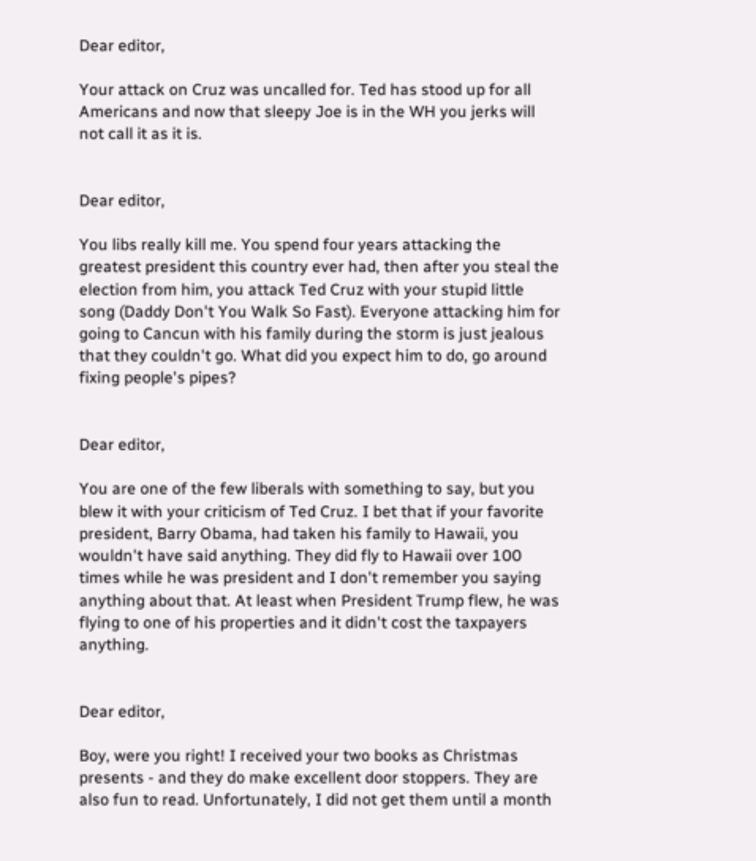Dear editor,

Your attack on Cruz was uncalled for. Ted has stood up for all Americans and now that sleepy Joe is in the WH you jerks will not call it as it is.


Dear editor,

You libs really kill me. You spend four years attacking the greatest president this country ever had, then after you steal the election from him, you attack Ted Cruz with your stupid little song (Daddy Don't You Walk So Fast). Everyone attacking him for going to Cancun with his family during the storm is just jealous that they couldn't go. What did you expect him to do, go around fixing people's pipes?


Dear editor,

You are one of the few liberals with something to say, but you blew it with your criticism of Ted Cruz. I bet that if your favorite president, Barry Obama, had taken his family to Hawaii, you wouldn't have said anything. They did fly to Hawaii over 100 times while he was president and I don't remember you saying anything about that. At least when President Trump flew, he was flying to one of his properties and it didn't cost the taxpayers anything.


Dear editor,

Boy, were you right! I received your two books as Christmas presents - and they do make excellent door stoppers. They are also fun to read. Unfortunately, I did not get them until a month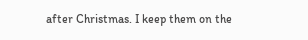after Christmas. I keep them on the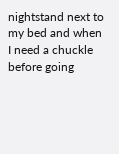nightstand next to my bed and when I need a chuckle before going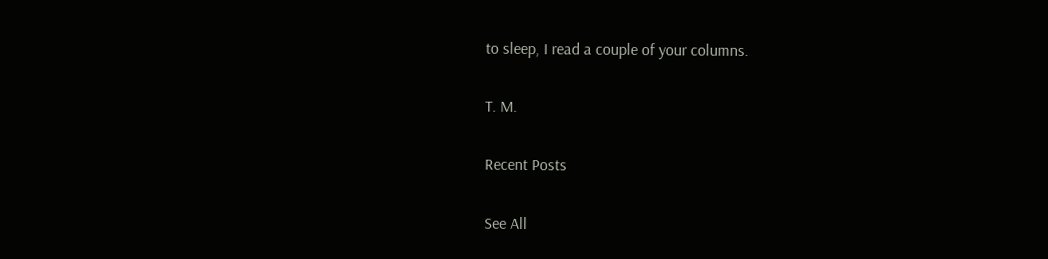to sleep, I read a couple of your columns.

T. M.

Recent Posts

See All